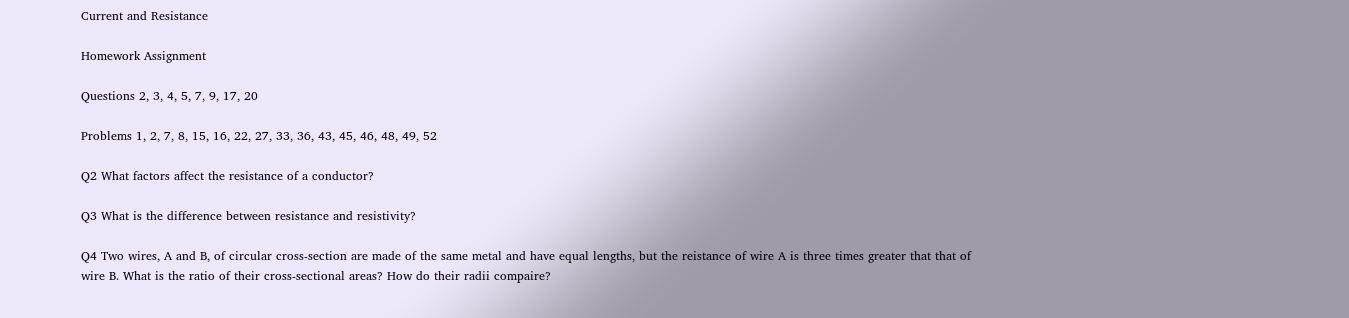Current and Resistance

Homework Assignment

Questions 2, 3, 4, 5, 7, 9, 17, 20

Problems 1, 2, 7, 8, 15, 16, 22, 27, 33, 36, 43, 45, 46, 48, 49, 52

Q2 What factors affect the resistance of a conductor?

Q3 What is the difference between resistance and resistivity?

Q4 Two wires, A and B, of circular cross-section are made of the same metal and have equal lengths, but the reistance of wire A is three times greater that that of wire B. What is the ratio of their cross-sectional areas? How do their radii compaire?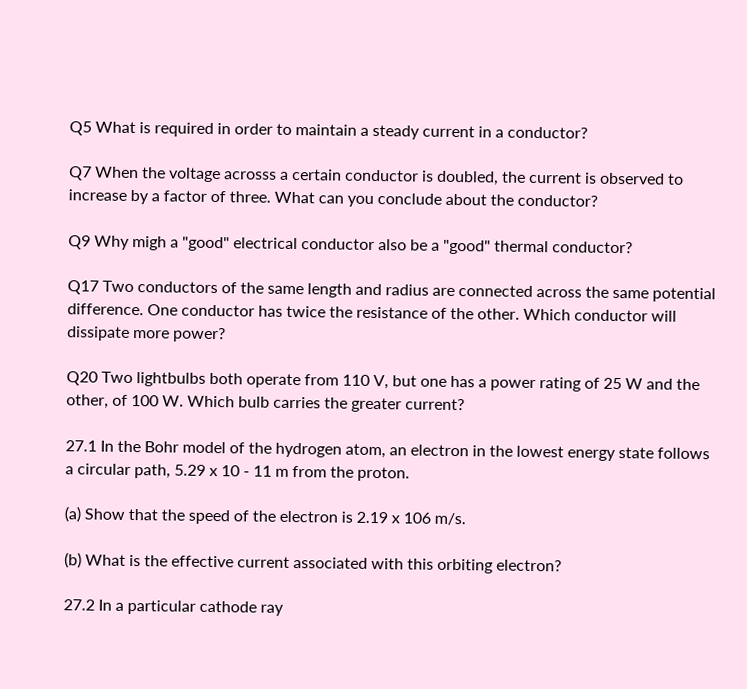Q5 What is required in order to maintain a steady current in a conductor?

Q7 When the voltage acrosss a certain conductor is doubled, the current is observed to increase by a factor of three. What can you conclude about the conductor?

Q9 Why migh a "good" electrical conductor also be a "good" thermal conductor?

Q17 Two conductors of the same length and radius are connected across the same potential difference. One conductor has twice the resistance of the other. Which conductor will dissipate more power?

Q20 Two lightbulbs both operate from 110 V, but one has a power rating of 25 W and the other, of 100 W. Which bulb carries the greater current?

27.1 In the Bohr model of the hydrogen atom, an electron in the lowest energy state follows a circular path, 5.29 x 10 - 11 m from the proton.

(a) Show that the speed of the electron is 2.19 x 106 m/s.

(b) What is the effective current associated with this orbiting electron?

27.2 In a particular cathode ray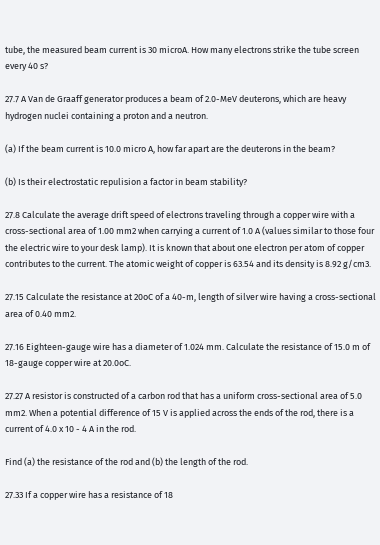tube, the measured beam current is 30 microA. How many electrons strike the tube screen every 40 s?

27.7 A Van de Graaff generator produces a beam of 2.0-MeV deuterons, which are heavy hydrogen nuclei containing a proton and a neutron.

(a) If the beam current is 10.0 micro A, how far apart are the deuterons in the beam?

(b) Is their electrostatic repulision a factor in beam stability?

27.8 Calculate the average drift speed of electrons traveling through a copper wire with a cross-sectional area of 1.00 mm2 when carrying a current of 1.0 A (values similar to those four the electric wire to your desk lamp). It is known that about one electron per atom of copper contributes to the current. The atomic weight of copper is 63.54 and its density is 8.92 g/cm3.

27.15 Calculate the resistance at 20oC of a 40-m, length of silver wire having a cross-sectional area of 0.40 mm2.

27.16 Eighteen-gauge wire has a diameter of 1.024 mm. Calculate the resistance of 15.0 m of 18-gauge copper wire at 20.0oC.

27.27 A resistor is constructed of a carbon rod that has a uniform cross-sectional area of 5.0 mm2. When a potential difference of 15 V is applied across the ends of the rod, there is a current of 4.0 x 10 - 4 A in the rod.

Find (a) the resistance of the rod and (b) the length of the rod.

27.33 If a copper wire has a resistance of 18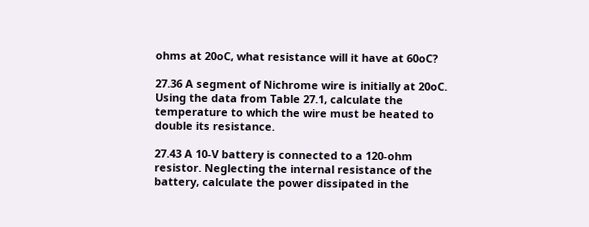ohms at 20oC, what resistance will it have at 60oC?

27.36 A segment of Nichrome wire is initially at 20oC. Using the data from Table 27.1, calculate the temperature to which the wire must be heated to double its resistance.

27.43 A 10-V battery is connected to a 120-ohm resistor. Neglecting the internal resistance of the battery, calculate the power dissipated in the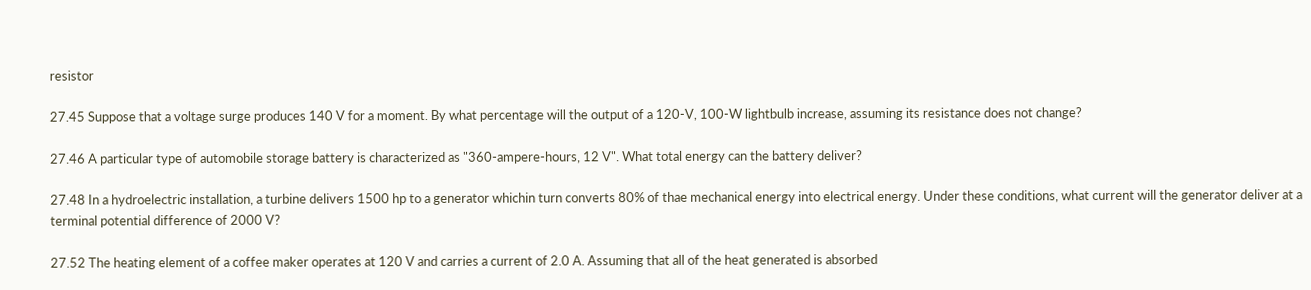resistor

27.45 Suppose that a voltage surge produces 140 V for a moment. By what percentage will the output of a 120-V, 100-W lightbulb increase, assuming its resistance does not change?

27.46 A particular type of automobile storage battery is characterized as "360-ampere-hours, 12 V". What total energy can the battery deliver?

27.48 In a hydroelectric installation, a turbine delivers 1500 hp to a generator whichin turn converts 80% of thae mechanical energy into electrical energy. Under these conditions, what current will the generator deliver at a terminal potential difference of 2000 V?

27.52 The heating element of a coffee maker operates at 120 V and carries a current of 2.0 A. Assuming that all of the heat generated is absorbed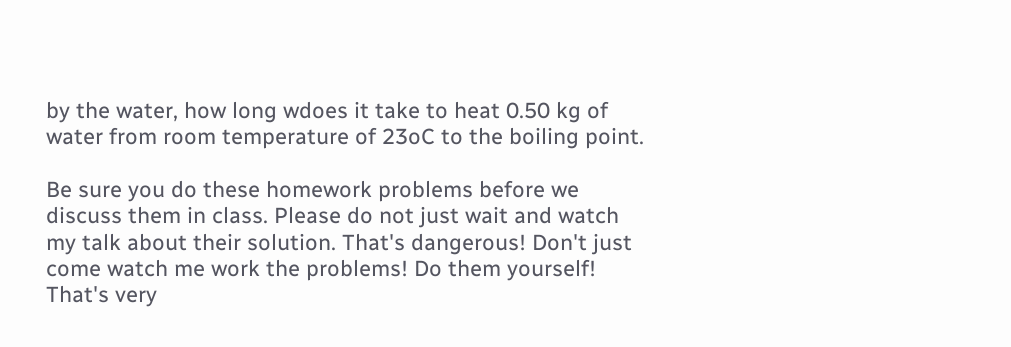by the water, how long wdoes it take to heat 0.50 kg of water from room temperature of 23oC to the boiling point.

Be sure you do these homework problems before we discuss them in class. Please do not just wait and watch my talk about their solution. That's dangerous! Don't just come watch me work the problems! Do them yourself! That's very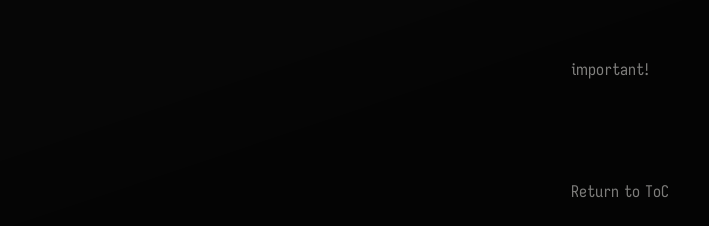important!




Return to ToC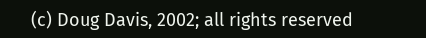(c) Doug Davis, 2002; all rights reserved